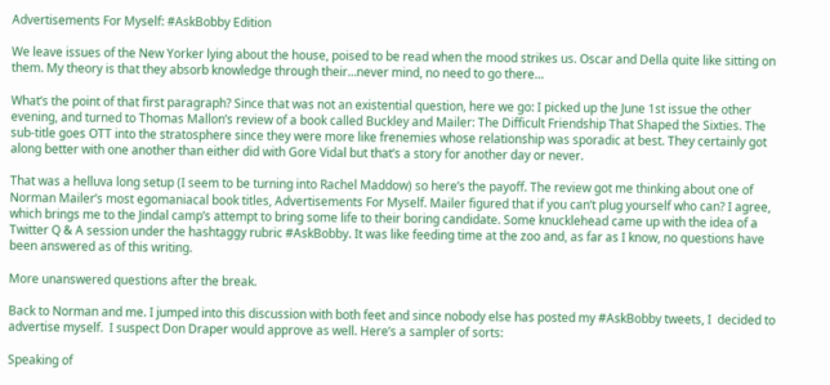Advertisements For Myself: #AskBobby Edition

We leave issues of the New Yorker lying about the house, poised to be read when the mood strikes us. Oscar and Della quite like sitting on them. My theory is that they absorb knowledge through their…never mind, no need to go there…

What’s the point of that first paragraph? Since that was not an existential question, here we go: I picked up the June 1st issue the other evening, and turned to Thomas Mallon’s review of a book called Buckley and Mailer: The Difficult Friendship That Shaped the Sixties. The sub-title goes OTT into the stratosphere since they were more like frenemies whose relationship was sporadic at best. They certainly got along better with one another than either did with Gore Vidal but that’s a story for another day or never.

That was a helluva long setup (I seem to be turning into Rachel Maddow) so here’s the payoff. The review got me thinking about one of Norman Mailer’s most egomaniacal book titles, Advertisements For Myself. Mailer figured that if you can’t plug yourself who can? I agree, which brings me to the Jindal camp’s attempt to bring some life to their boring candidate. Some knucklehead came up with the idea of a Twitter Q & A session under the hashtaggy rubric #AskBobby. It was like feeding time at the zoo and, as far as I know, no questions have been answered as of this writing.

More unanswered questions after the break.

Back to Norman and me. I jumped into this discussion with both feet and since nobody else has posted my #AskBobby tweets, I  decided to advertise myself.  I suspect Don Draper would approve as well. Here’s a sampler of sorts:

Speaking of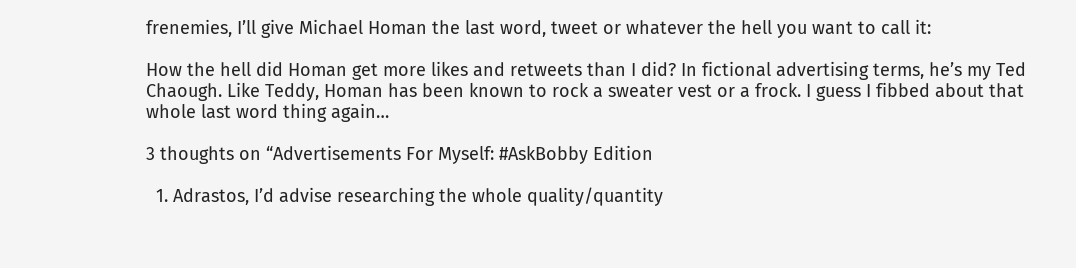frenemies, I’ll give Michael Homan the last word, tweet or whatever the hell you want to call it:

How the hell did Homan get more likes and retweets than I did? In fictional advertising terms, he’s my Ted Chaough. Like Teddy, Homan has been known to rock a sweater vest or a frock. I guess I fibbed about that whole last word thing again…

3 thoughts on “Advertisements For Myself: #AskBobby Edition

  1. Adrastos, I’d advise researching the whole quality/quantity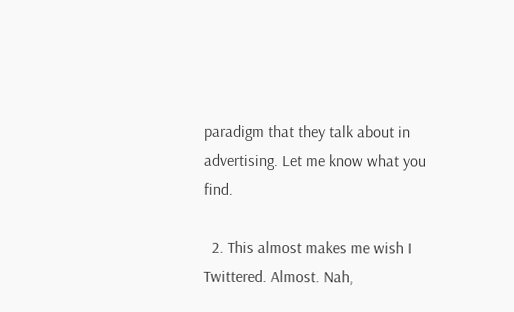paradigm that they talk about in advertising. Let me know what you find.

  2. This almost makes me wish I Twittered. Almost. Nah,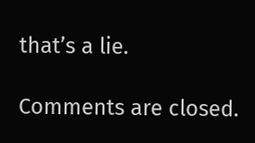that’s a lie.

Comments are closed.